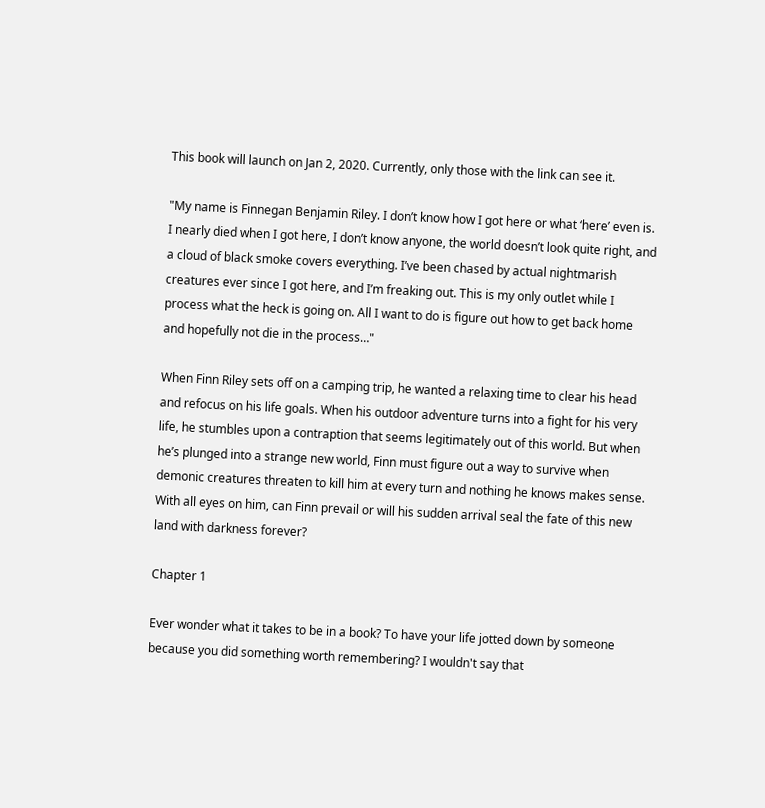This book will launch on Jan 2, 2020. Currently, only those with the link can see it.

"My name is Finnegan Benjamin Riley. I don’t know how I got here or what ‘here’ even is. I nearly died when I got here, I don’t know anyone, the world doesn’t look quite right, and a cloud of black smoke covers everything. I’ve been chased by actual nightmarish creatures ever since I got here, and I’m freaking out. This is my only outlet while I process what the heck is going on. All I want to do is figure out how to get back home and hopefully not die in the process…"

When Finn Riley sets off on a camping trip, he wanted a relaxing time to clear his head and refocus on his life goals. When his outdoor adventure turns into a fight for his very life, he stumbles upon a contraption that seems legitimately out of this world. But when he’s plunged into a strange new world, Finn must figure out a way to survive when demonic creatures threaten to kill him at every turn and nothing he knows makes sense. With all eyes on him, can Finn prevail or will his sudden arrival seal the fate of this new land with darkness forever?

Chapter 1

Ever wonder what it takes to be in a book? To have your life jotted down by someone because you did something worth remembering? I wouldn't say that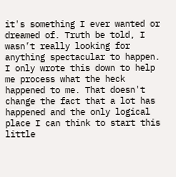it's something I ever wanted or dreamed of. Truth be told, I wasn’t really looking for anything spectacular to happen. I only wrote this down to help me process what the heck happened to me. That doesn't change the fact that a lot has happened and the only logical place I can think to start this little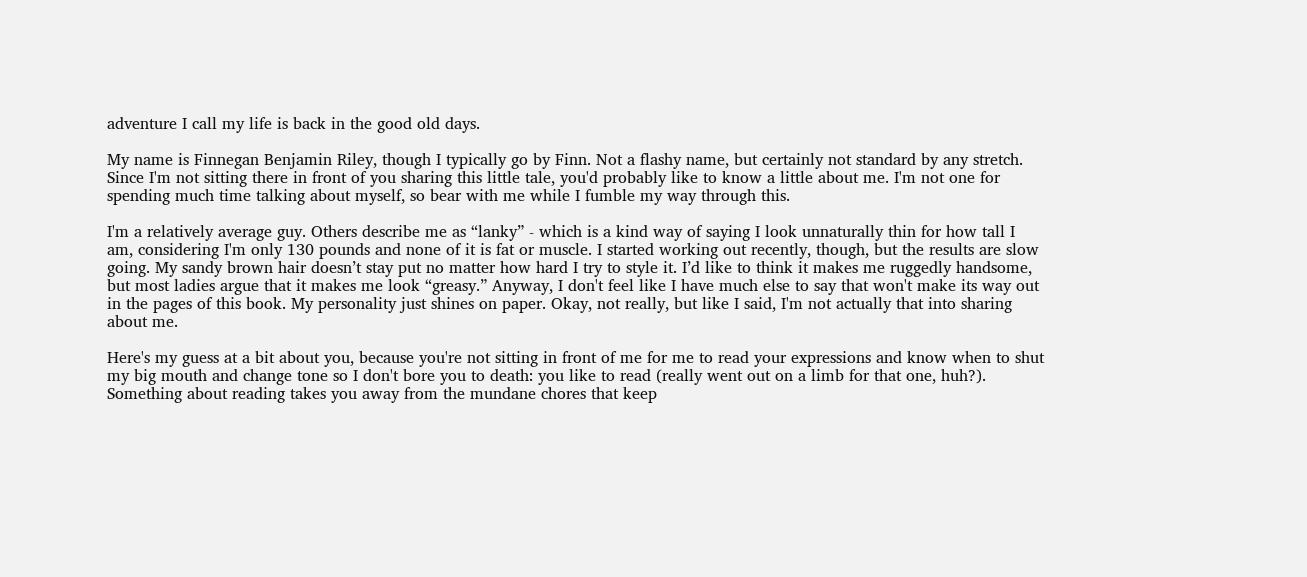adventure I call my life is back in the good old days.

My name is Finnegan Benjamin Riley, though I typically go by Finn. Not a flashy name, but certainly not standard by any stretch. Since I'm not sitting there in front of you sharing this little tale, you'd probably like to know a little about me. I'm not one for spending much time talking about myself, so bear with me while I fumble my way through this.

I'm a relatively average guy. Others describe me as “lanky” - which is a kind way of saying I look unnaturally thin for how tall I am, considering I'm only 130 pounds and none of it is fat or muscle. I started working out recently, though, but the results are slow going. My sandy brown hair doesn’t stay put no matter how hard I try to style it. I’d like to think it makes me ruggedly handsome, but most ladies argue that it makes me look “greasy.” Anyway, I don't feel like I have much else to say that won't make its way out in the pages of this book. My personality just shines on paper. Okay, not really, but like I said, I'm not actually that into sharing about me.

Here's my guess at a bit about you, because you're not sitting in front of me for me to read your expressions and know when to shut my big mouth and change tone so I don't bore you to death: you like to read (really went out on a limb for that one, huh?). Something about reading takes you away from the mundane chores that keep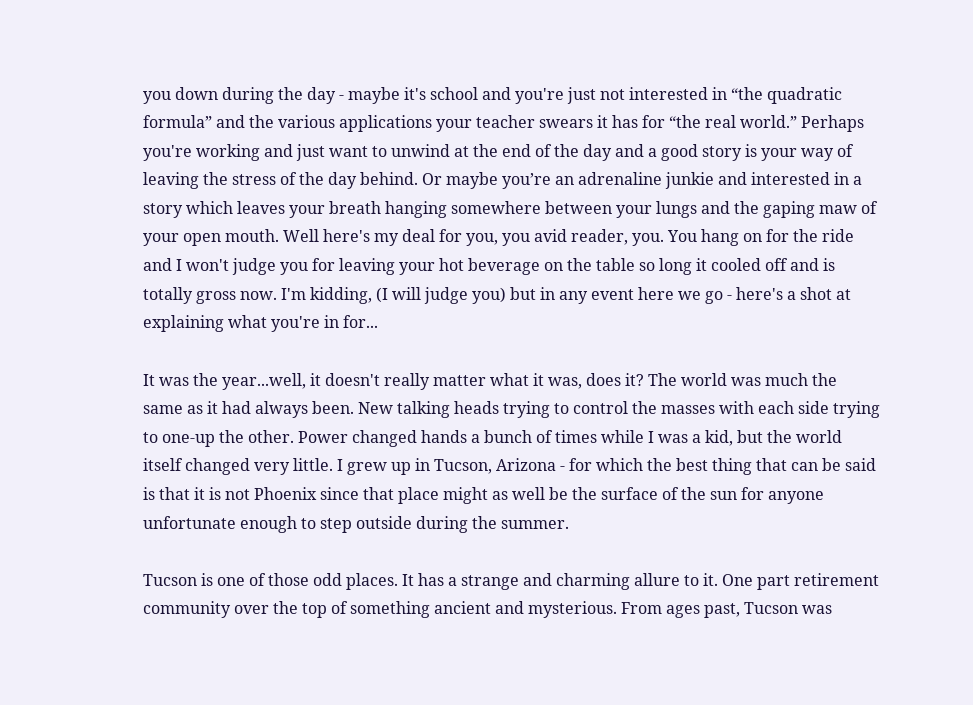you down during the day - maybe it's school and you're just not interested in “the quadratic formula” and the various applications your teacher swears it has for “the real world.” Perhaps you're working and just want to unwind at the end of the day and a good story is your way of leaving the stress of the day behind. Or maybe you’re an adrenaline junkie and interested in a story which leaves your breath hanging somewhere between your lungs and the gaping maw of your open mouth. Well here's my deal for you, you avid reader, you. You hang on for the ride and I won't judge you for leaving your hot beverage on the table so long it cooled off and is totally gross now. I'm kidding, (I will judge you) but in any event here we go - here's a shot at explaining what you're in for...

It was the year...well, it doesn't really matter what it was, does it? The world was much the same as it had always been. New talking heads trying to control the masses with each side trying to one-up the other. Power changed hands a bunch of times while I was a kid, but the world itself changed very little. I grew up in Tucson, Arizona - for which the best thing that can be said is that it is not Phoenix since that place might as well be the surface of the sun for anyone unfortunate enough to step outside during the summer.

Tucson is one of those odd places. It has a strange and charming allure to it. One part retirement community over the top of something ancient and mysterious. From ages past, Tucson was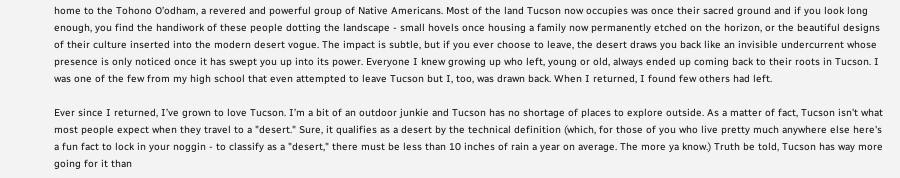home to the Tohono O’odham, a revered and powerful group of Native Americans. Most of the land Tucson now occupies was once their sacred ground and if you look long enough, you find the handiwork of these people dotting the landscape - small hovels once housing a family now permanently etched on the horizon, or the beautiful designs of their culture inserted into the modern desert vogue. The impact is subtle, but if you ever choose to leave, the desert draws you back like an invisible undercurrent whose presence is only noticed once it has swept you up into its power. Everyone I knew growing up who left, young or old, always ended up coming back to their roots in Tucson. I was one of the few from my high school that even attempted to leave Tucson but I, too, was drawn back. When I returned, I found few others had left.

Ever since I returned, I’ve grown to love Tucson. I’m a bit of an outdoor junkie and Tucson has no shortage of places to explore outside. As a matter of fact, Tucson isn't what most people expect when they travel to a "desert." Sure, it qualifies as a desert by the technical definition (which, for those of you who live pretty much anywhere else here's a fun fact to lock in your noggin - to classify as a "desert," there must be less than 10 inches of rain a year on average. The more ya know.) Truth be told, Tucson has way more going for it than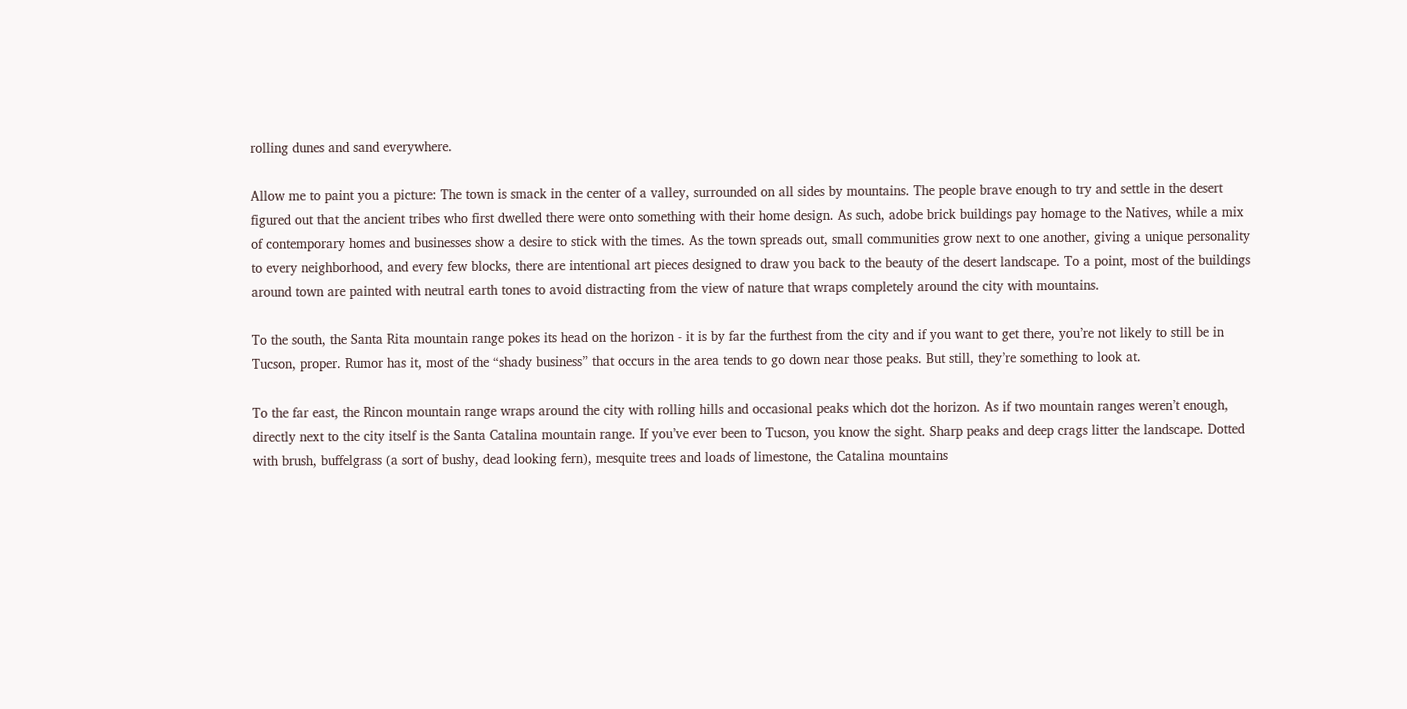rolling dunes and sand everywhere.

Allow me to paint you a picture: The town is smack in the center of a valley, surrounded on all sides by mountains. The people brave enough to try and settle in the desert figured out that the ancient tribes who first dwelled there were onto something with their home design. As such, adobe brick buildings pay homage to the Natives, while a mix of contemporary homes and businesses show a desire to stick with the times. As the town spreads out, small communities grow next to one another, giving a unique personality to every neighborhood, and every few blocks, there are intentional art pieces designed to draw you back to the beauty of the desert landscape. To a point, most of the buildings around town are painted with neutral earth tones to avoid distracting from the view of nature that wraps completely around the city with mountains.

To the south, the Santa Rita mountain range pokes its head on the horizon - it is by far the furthest from the city and if you want to get there, you’re not likely to still be in Tucson, proper. Rumor has it, most of the “shady business” that occurs in the area tends to go down near those peaks. But still, they’re something to look at.

To the far east, the Rincon mountain range wraps around the city with rolling hills and occasional peaks which dot the horizon. As if two mountain ranges weren’t enough, directly next to the city itself is the Santa Catalina mountain range. If you’ve ever been to Tucson, you know the sight. Sharp peaks and deep crags litter the landscape. Dotted with brush, buffelgrass (a sort of bushy, dead looking fern), mesquite trees and loads of limestone, the Catalina mountains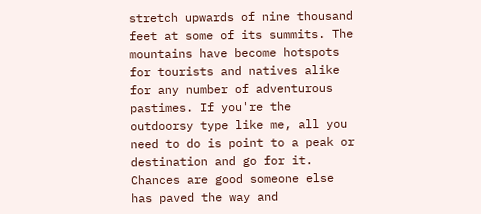stretch upwards of nine thousand feet at some of its summits. The mountains have become hotspots for tourists and natives alike for any number of adventurous pastimes. If you're the outdoorsy type like me, all you need to do is point to a peak or destination and go for it. Chances are good someone else has paved the way and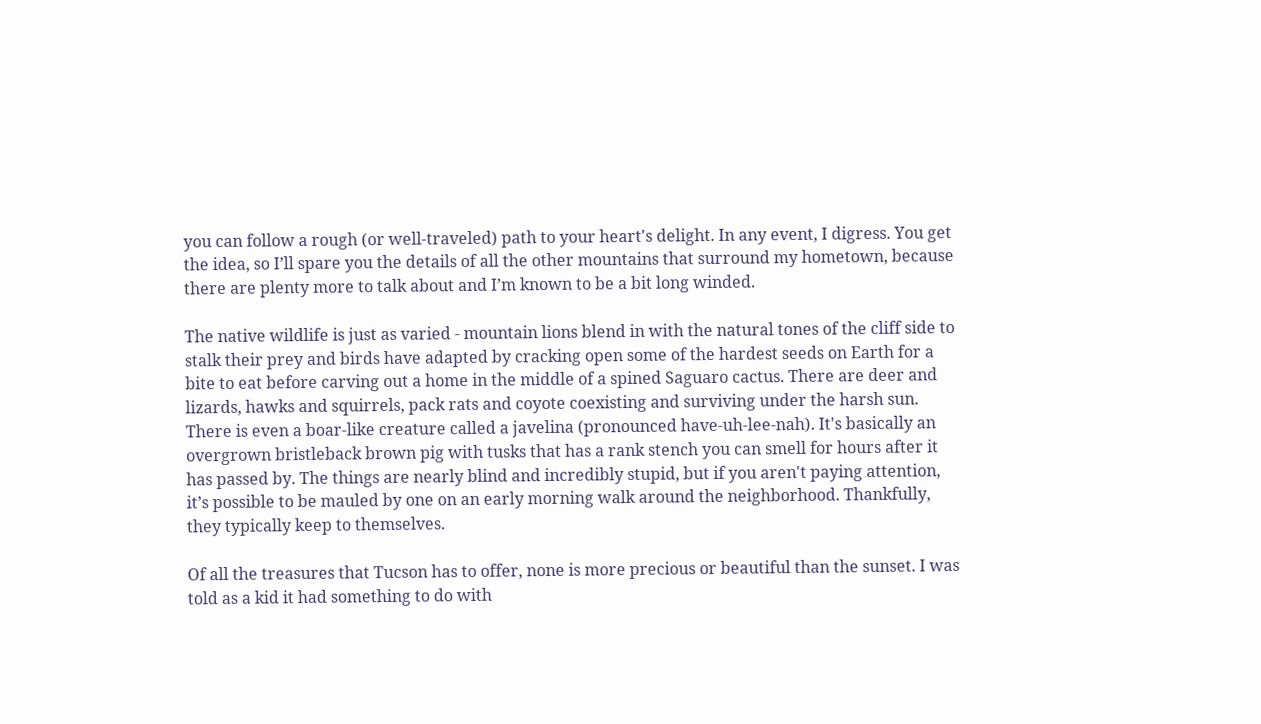you can follow a rough (or well-traveled) path to your heart's delight. In any event, I digress. You get the idea, so I’ll spare you the details of all the other mountains that surround my hometown, because there are plenty more to talk about and I’m known to be a bit long winded.

The native wildlife is just as varied - mountain lions blend in with the natural tones of the cliff side to stalk their prey and birds have adapted by cracking open some of the hardest seeds on Earth for a bite to eat before carving out a home in the middle of a spined Saguaro cactus. There are deer and lizards, hawks and squirrels, pack rats and coyote coexisting and surviving under the harsh sun. There is even a boar-like creature called a javelina (pronounced have-uh-lee-nah). It's basically an overgrown bristleback brown pig with tusks that has a rank stench you can smell for hours after it has passed by. The things are nearly blind and incredibly stupid, but if you aren't paying attention, it’s possible to be mauled by one on an early morning walk around the neighborhood. Thankfully, they typically keep to themselves.

Of all the treasures that Tucson has to offer, none is more precious or beautiful than the sunset. I was told as a kid it had something to do with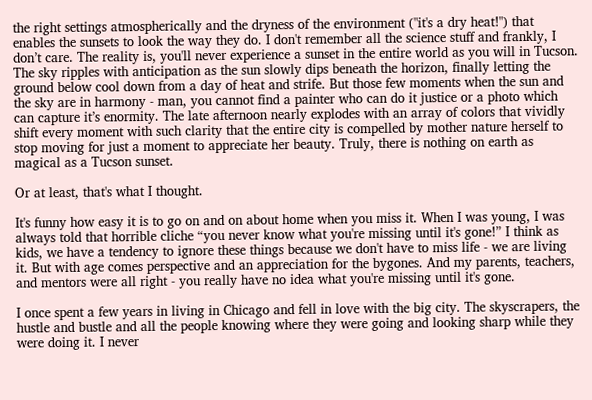the right settings atmospherically and the dryness of the environment ("it's a dry heat!") that enables the sunsets to look the way they do. I don't remember all the science stuff and frankly, I don’t care. The reality is, you'll never experience a sunset in the entire world as you will in Tucson. The sky ripples with anticipation as the sun slowly dips beneath the horizon, finally letting the ground below cool down from a day of heat and strife. But those few moments when the sun and the sky are in harmony - man, you cannot find a painter who can do it justice or a photo which can capture it’s enormity. The late afternoon nearly explodes with an array of colors that vividly shift every moment with such clarity that the entire city is compelled by mother nature herself to stop moving for just a moment to appreciate her beauty. Truly, there is nothing on earth as magical as a Tucson sunset.

Or at least, that's what I thought.

It's funny how easy it is to go on and on about home when you miss it. When I was young, I was always told that horrible cliche “you never know what you're missing until it's gone!” I think as kids, we have a tendency to ignore these things because we don't have to miss life - we are living it. But with age comes perspective and an appreciation for the bygones. And my parents, teachers, and mentors were all right - you really have no idea what you're missing until it's gone.

I once spent a few years in living in Chicago and fell in love with the big city. The skyscrapers, the hustle and bustle and all the people knowing where they were going and looking sharp while they were doing it. I never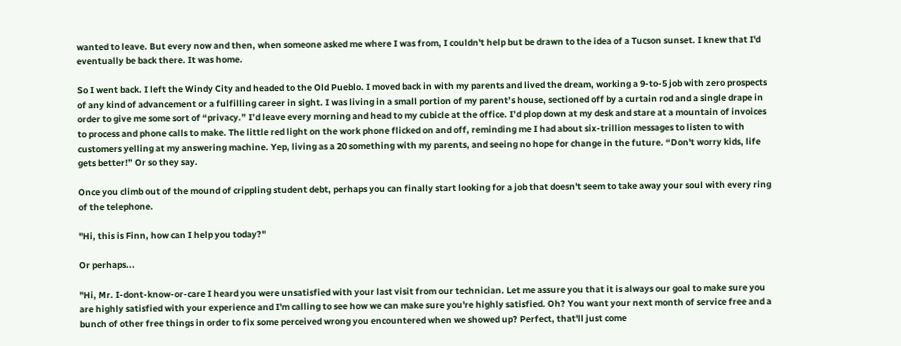wanted to leave. But every now and then, when someone asked me where I was from, I couldn't help but be drawn to the idea of a Tucson sunset. I knew that I'd eventually be back there. It was home.

So I went back. I left the Windy City and headed to the Old Pueblo. I moved back in with my parents and lived the dream, working a 9-to-5 job with zero prospects of any kind of advancement or a fulfilling career in sight. I was living in a small portion of my parent’s house, sectioned off by a curtain rod and a single drape in order to give me some sort of “privacy.” I’d leave every morning and head to my cubicle at the office. I’d plop down at my desk and stare at a mountain of invoices to process and phone calls to make. The little red light on the work phone flicked on and off, reminding me I had about six-trillion messages to listen to with customers yelling at my answering machine. Yep, living as a 20 something with my parents, and seeing no hope for change in the future. “Don't worry kids, life gets better!” Or so they say.

Once you climb out of the mound of crippling student debt, perhaps you can finally start looking for a job that doesn't seem to take away your soul with every ring of the telephone.

"Hi, this is Finn, how can I help you today?"

Or perhaps...

"Hi, Mr. I-dont-know-or-care I heard you were unsatisfied with your last visit from our technician. Let me assure you that it is always our goal to make sure you are highly satisfied with your experience and I'm calling to see how we can make sure you're highly satisfied. Oh? You want your next month of service free and a bunch of other free things in order to fix some perceived wrong you encountered when we showed up? Perfect, that'll just come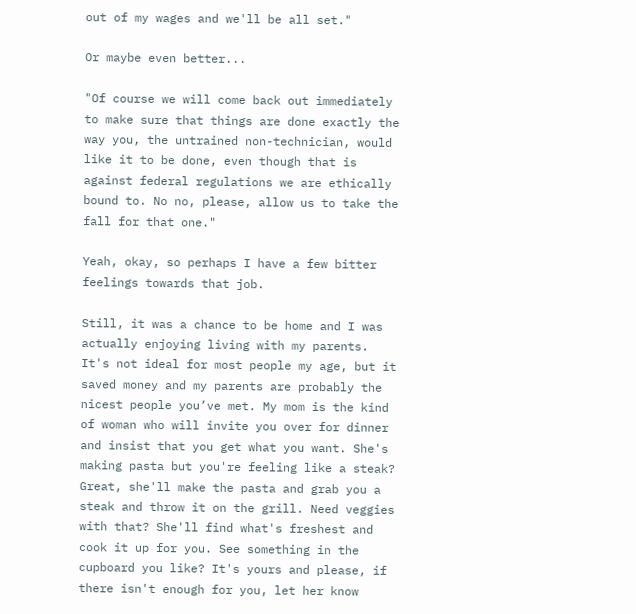out of my wages and we'll be all set."

Or maybe even better...

"Of course we will come back out immediately to make sure that things are done exactly the way you, the untrained non-technician, would like it to be done, even though that is against federal regulations we are ethically bound to. No no, please, allow us to take the fall for that one."

Yeah, okay, so perhaps I have a few bitter feelings towards that job.

Still, it was a chance to be home and I was actually enjoying living with my parents. It's not ideal for most people my age, but it saved money and my parents are probably the nicest people you’ve met. My mom is the kind of woman who will invite you over for dinner and insist that you get what you want. She's making pasta but you're feeling like a steak? Great, she'll make the pasta and grab you a steak and throw it on the grill. Need veggies with that? She'll find what's freshest and cook it up for you. See something in the cupboard you like? It's yours and please, if there isn't enough for you, let her know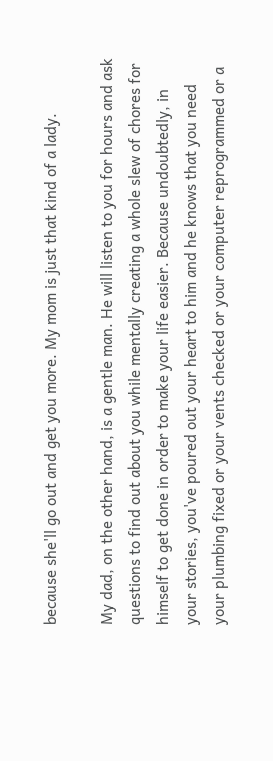because she'll go out and get you more. My mom is just that kind of a lady.

My dad, on the other hand, is a gentle man. He will listen to you for hours and ask questions to find out about you while mentally creating a whole slew of chores for himself to get done in order to make your life easier. Because undoubtedly, in your stories, you've poured out your heart to him and he knows that you need your plumbing fixed or your vents checked or your computer reprogrammed or a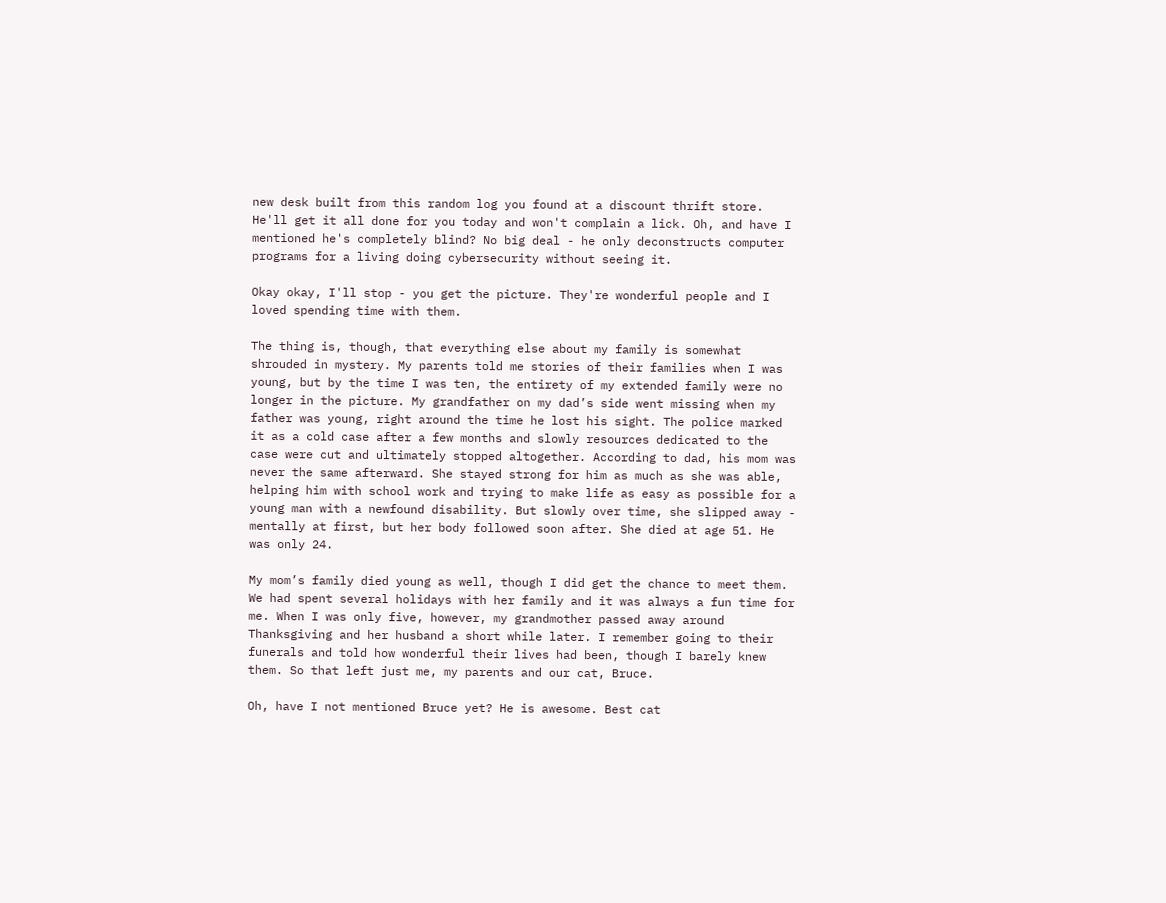new desk built from this random log you found at a discount thrift store. He'll get it all done for you today and won't complain a lick. Oh, and have I mentioned he's completely blind? No big deal - he only deconstructs computer programs for a living doing cybersecurity without seeing it.

Okay okay, I'll stop - you get the picture. They're wonderful people and I loved spending time with them.

The thing is, though, that everything else about my family is somewhat shrouded in mystery. My parents told me stories of their families when I was young, but by the time I was ten, the entirety of my extended family were no longer in the picture. My grandfather on my dad’s side went missing when my father was young, right around the time he lost his sight. The police marked it as a cold case after a few months and slowly resources dedicated to the case were cut and ultimately stopped altogether. According to dad, his mom was never the same afterward. She stayed strong for him as much as she was able, helping him with school work and trying to make life as easy as possible for a young man with a newfound disability. But slowly over time, she slipped away - mentally at first, but her body followed soon after. She died at age 51. He was only 24.

My mom’s family died young as well, though I did get the chance to meet them. We had spent several holidays with her family and it was always a fun time for me. When I was only five, however, my grandmother passed away around Thanksgiving and her husband a short while later. I remember going to their funerals and told how wonderful their lives had been, though I barely knew them. So that left just me, my parents and our cat, Bruce.

Oh, have I not mentioned Bruce yet? He is awesome. Best cat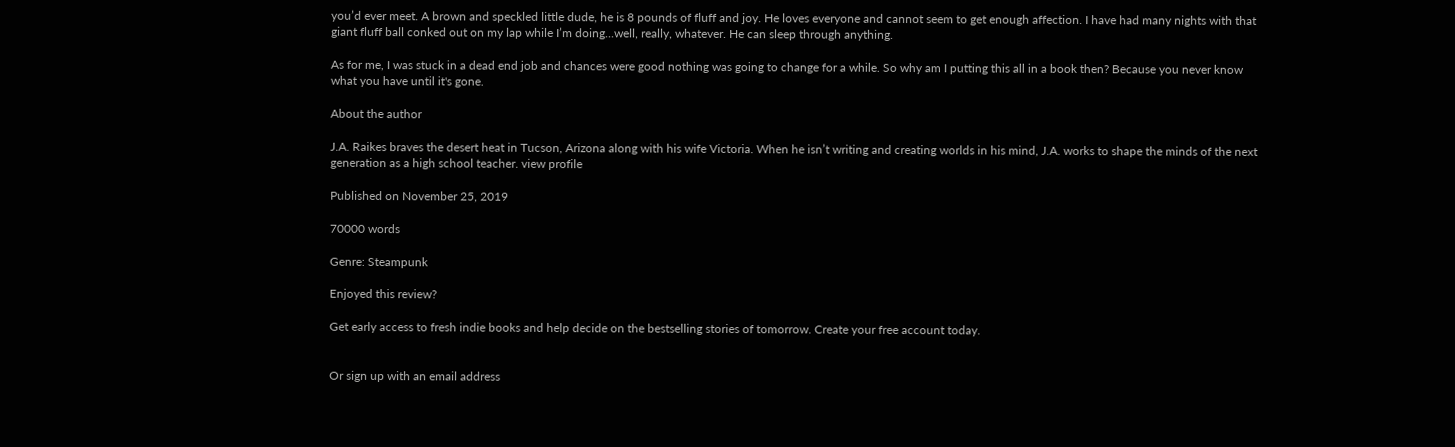you’d ever meet. A brown and speckled little dude, he is 8 pounds of fluff and joy. He loves everyone and cannot seem to get enough affection. I have had many nights with that giant fluff ball conked out on my lap while I’m doing...well, really, whatever. He can sleep through anything.

As for me, I was stuck in a dead end job and chances were good nothing was going to change for a while. So why am I putting this all in a book then? Because you never know what you have until it's gone.

About the author

J.A. Raikes braves the desert heat in Tucson, Arizona along with his wife Victoria. When he isn’t writing and creating worlds in his mind, J.A. works to shape the minds of the next generation as a high school teacher. view profile

Published on November 25, 2019

70000 words

Genre: Steampunk

Enjoyed this review?

Get early access to fresh indie books and help decide on the bestselling stories of tomorrow. Create your free account today.


Or sign up with an email address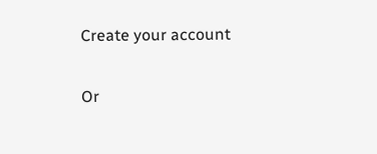Create your account

Or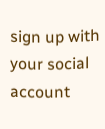sign up with your social account